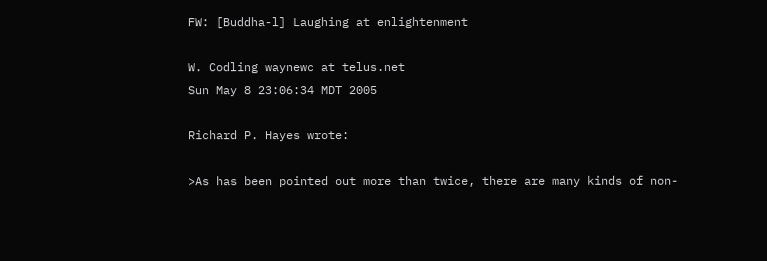FW: [Buddha-l] Laughing at enlightenment

W. Codling waynewc at telus.net
Sun May 8 23:06:34 MDT 2005

Richard P. Hayes wrote:

>As has been pointed out more than twice, there are many kinds of non-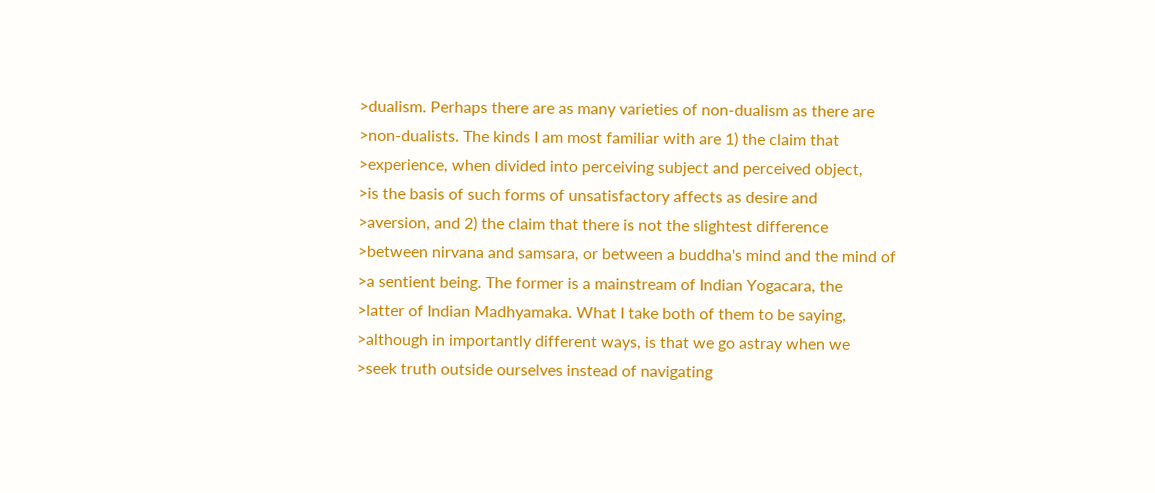>dualism. Perhaps there are as many varieties of non-dualism as there are
>non-dualists. The kinds I am most familiar with are 1) the claim that
>experience, when divided into perceiving subject and perceived object,
>is the basis of such forms of unsatisfactory affects as desire and
>aversion, and 2) the claim that there is not the slightest difference
>between nirvana and samsara, or between a buddha's mind and the mind of
>a sentient being. The former is a mainstream of Indian Yogacara, the
>latter of Indian Madhyamaka. What I take both of them to be saying,
>although in importantly different ways, is that we go astray when we
>seek truth outside ourselves instead of navigating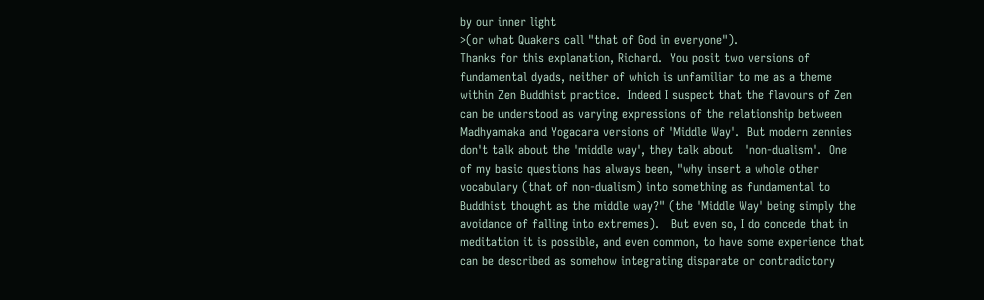by our inner light
>(or what Quakers call "that of God in everyone").
Thanks for this explanation, Richard.  You posit two versions of
fundamental dyads, neither of which is unfamiliar to me as a theme
within Zen Buddhist practice.  Indeed I suspect that the flavours of Zen
can be understood as varying expressions of the relationship between
Madhyamaka and Yogacara versions of 'Middle Way'.  But modern zennies
don't talk about the 'middle way', they talk about   'non-dualism'.  One
of my basic questions has always been, "why insert a whole other
vocabulary (that of non-dualism) into something as fundamental to
Buddhist thought as the middle way?" (the 'Middle Way' being simply the
avoidance of falling into extremes).   But even so, I do concede that in
meditation it is possible, and even common, to have some experience that
can be described as somehow integrating disparate or contradictory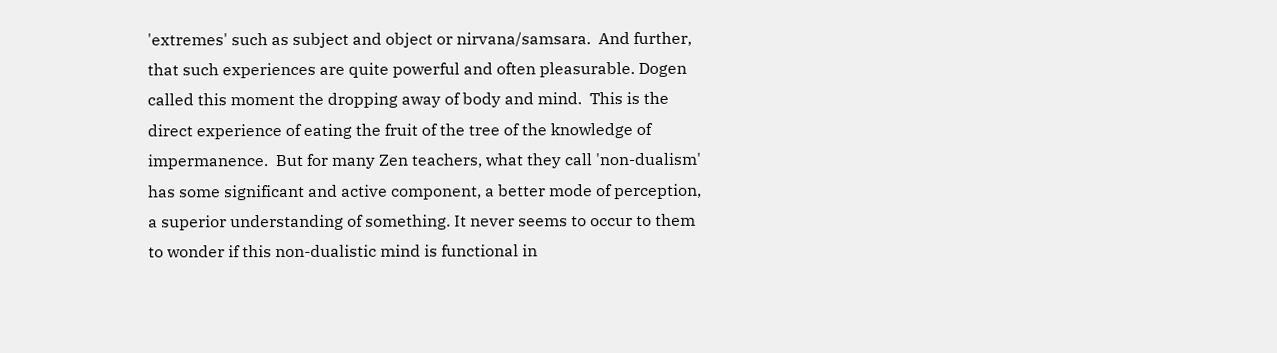'extremes' such as subject and object or nirvana/samsara.  And further,
that such experiences are quite powerful and often pleasurable. Dogen
called this moment the dropping away of body and mind.  This is the
direct experience of eating the fruit of the tree of the knowledge of
impermanence.  But for many Zen teachers, what they call 'non-dualism'
has some significant and active component, a better mode of perception,
a superior understanding of something. It never seems to occur to them
to wonder if this non-dualistic mind is functional in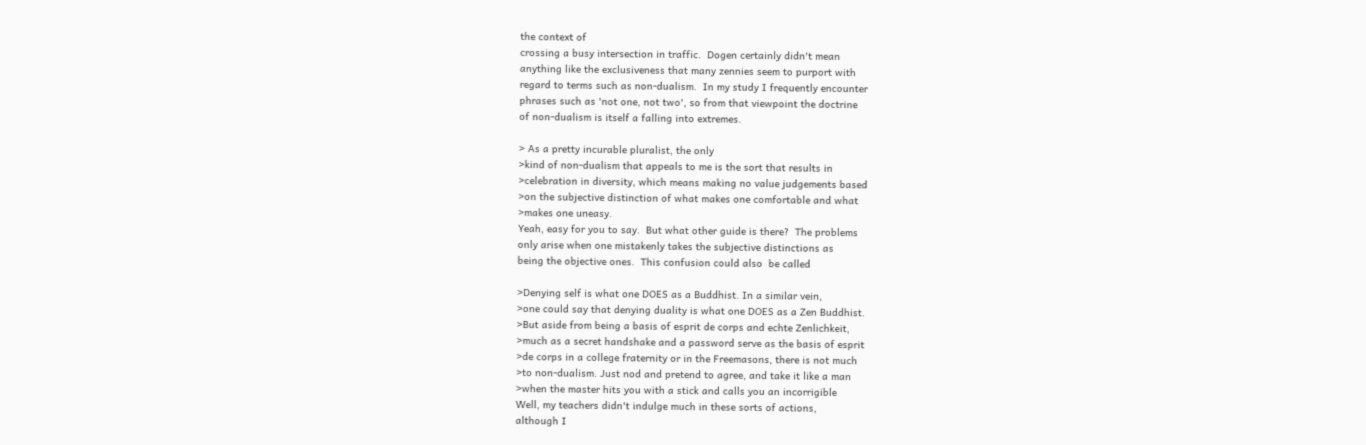the context of
crossing a busy intersection in traffic.  Dogen certainly didn't mean
anything like the exclusiveness that many zennies seem to purport with
regard to terms such as non-dualism.  In my study I frequently encounter
phrases such as 'not one, not two', so from that viewpoint the doctrine
of non-dualism is itself a falling into extremes.

> As a pretty incurable pluralist, the only
>kind of non-dualism that appeals to me is the sort that results in
>celebration in diversity, which means making no value judgements based
>on the subjective distinction of what makes one comfortable and what
>makes one uneasy.
Yeah, easy for you to say.  But what other guide is there?  The problems
only arise when one mistakenly takes the subjective distinctions as
being the objective ones.  This confusion could also  be called

>Denying self is what one DOES as a Buddhist. In a similar vein,
>one could say that denying duality is what one DOES as a Zen Buddhist.
>But aside from being a basis of esprit de corps and echte Zenlichkeit,
>much as a secret handshake and a password serve as the basis of esprit
>de corps in a college fraternity or in the Freemasons, there is not much
>to non-dualism. Just nod and pretend to agree, and take it like a man
>when the master hits you with a stick and calls you an incorrigible
Well, my teachers didn't indulge much in these sorts of actions,
although I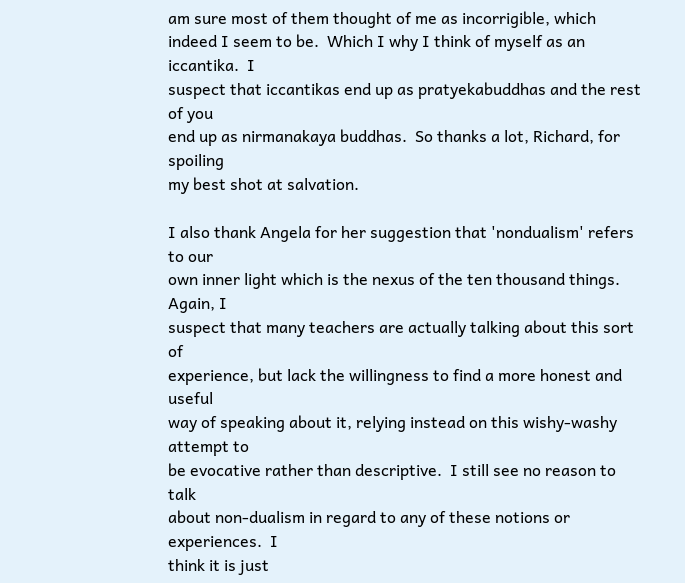am sure most of them thought of me as incorrigible, which
indeed I seem to be.  Which I why I think of myself as an iccantika.  I
suspect that iccantikas end up as pratyekabuddhas and the rest of you
end up as nirmanakaya buddhas.  So thanks a lot, Richard, for spoiling
my best shot at salvation.

I also thank Angela for her suggestion that 'nondualism' refers to our
own inner light which is the nexus of the ten thousand things.  Again, I
suspect that many teachers are actually talking about this sort of
experience, but lack the willingness to find a more honest and useful
way of speaking about it, relying instead on this wishy-washy attempt to
be evocative rather than descriptive.  I still see no reason to talk
about non-dualism in regard to any of these notions or experiences.  I
think it is just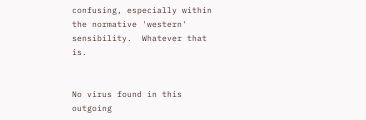confusing, especially within the normative 'western'
sensibility.  Whatever that is.


No virus found in this outgoing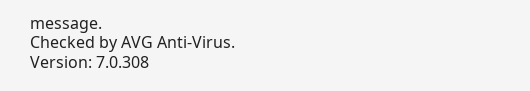message.
Checked by AVG Anti-Virus.
Version: 7.0.308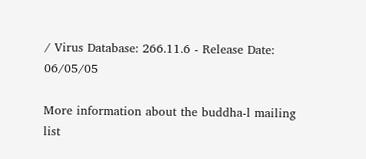/ Virus Database: 266.11.6 - Release Date: 06/05/05

More information about the buddha-l mailing list